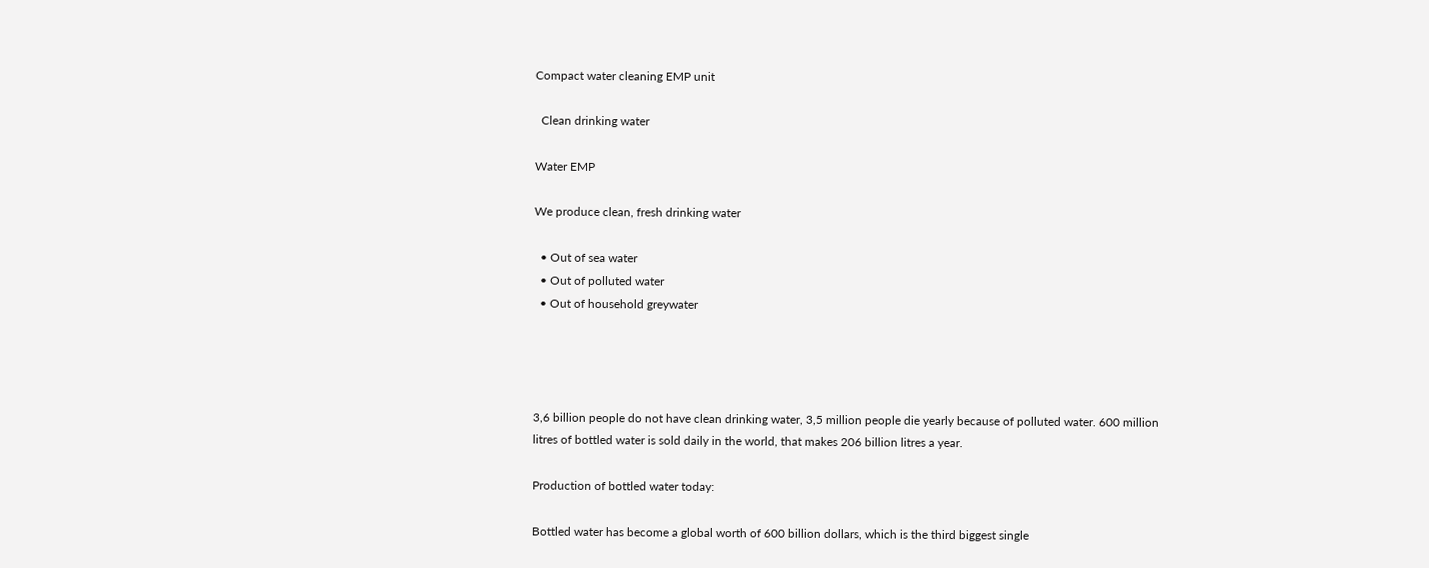Compact water cleaning EMP unit

  Clean drinking water

Water EMP

We produce clean, fresh drinking water

  • Out of sea water
  • Out of polluted water
  • Out of household greywater




3,6 billion people do not have clean drinking water, 3,5 million people die yearly because of polluted water. 600 million litres of bottled water is sold daily in the world, that makes 206 billion litres a year.

Production of bottled water today:

Bottled water has become a global worth of 600 billion dollars, which is the third biggest single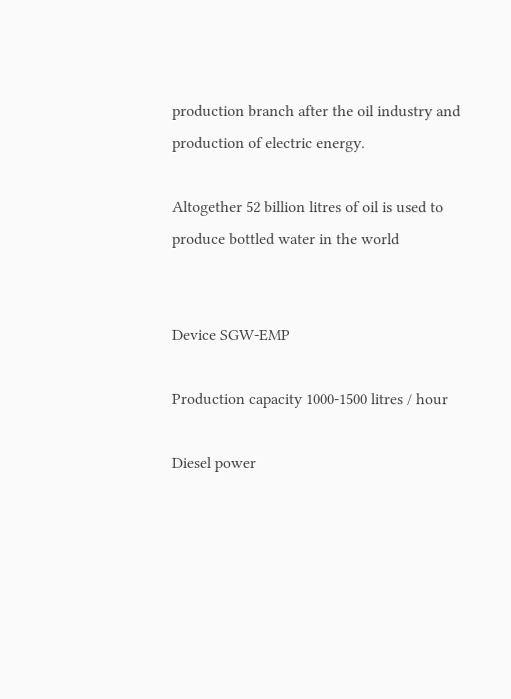production branch after the oil industry and production of electric energy.

Altogether 52 billion litres of oil is used to produce bottled water in the world


Device SGW-EMP

Production capacity 1000-1500 litres / hour

Diesel power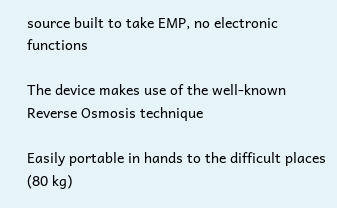source built to take EMP, no electronic functions

The device makes use of the well-known Reverse Osmosis technique

Easily portable in hands to the difficult places (80 kg)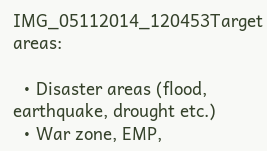IMG_05112014_120453Target areas:

  • Disaster areas (flood, earthquake, drought etc.)
  • War zone, EMP,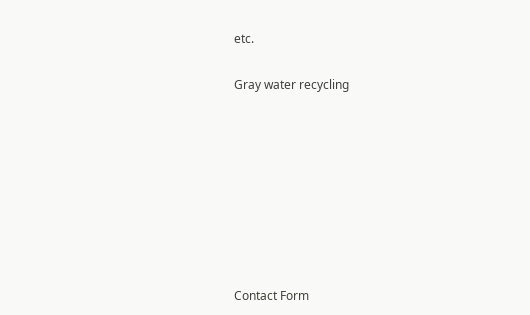etc.

Gray water recycling








Contact Form